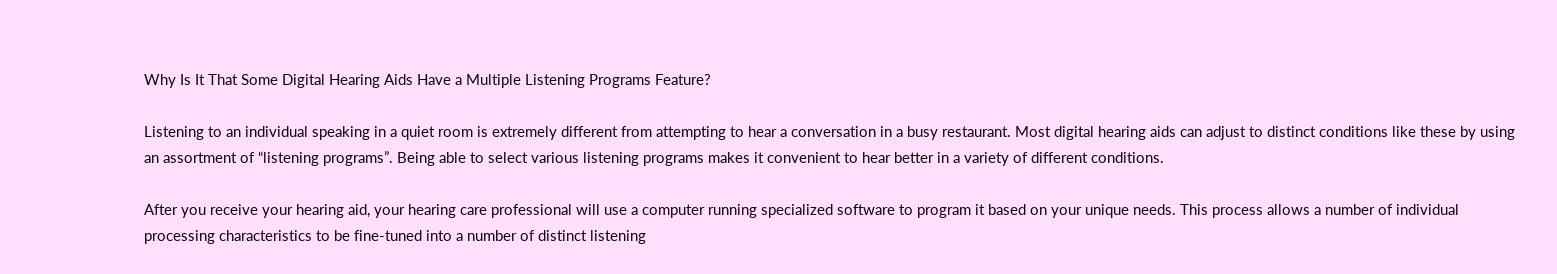Why Is It That Some Digital Hearing Aids Have a Multiple Listening Programs Feature?

Listening to an individual speaking in a quiet room is extremely different from attempting to hear a conversation in a busy restaurant. Most digital hearing aids can adjust to distinct conditions like these by using an assortment of “listening programs”. Being able to select various listening programs makes it convenient to hear better in a variety of different conditions.

After you receive your hearing aid, your hearing care professional will use a computer running specialized software to program it based on your unique needs. This process allows a number of individual processing characteristics to be fine-tuned into a number of distinct listening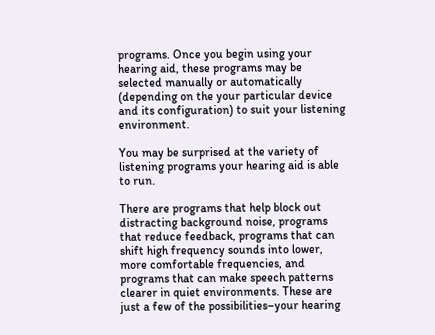programs. Once you begin using your hearing aid, these programs may be selected manually or automatically (depending on the your particular device and its configuration) to suit your listening environment.

You may be surprised at the variety of listening programs your hearing aid is able to run.

There are programs that help block out distracting background noise, programs that reduce feedback, programs that can shift high frequency sounds into lower, more comfortable frequencies, and programs that can make speech patterns clearer in quiet environments. These are just a few of the possibilities–your hearing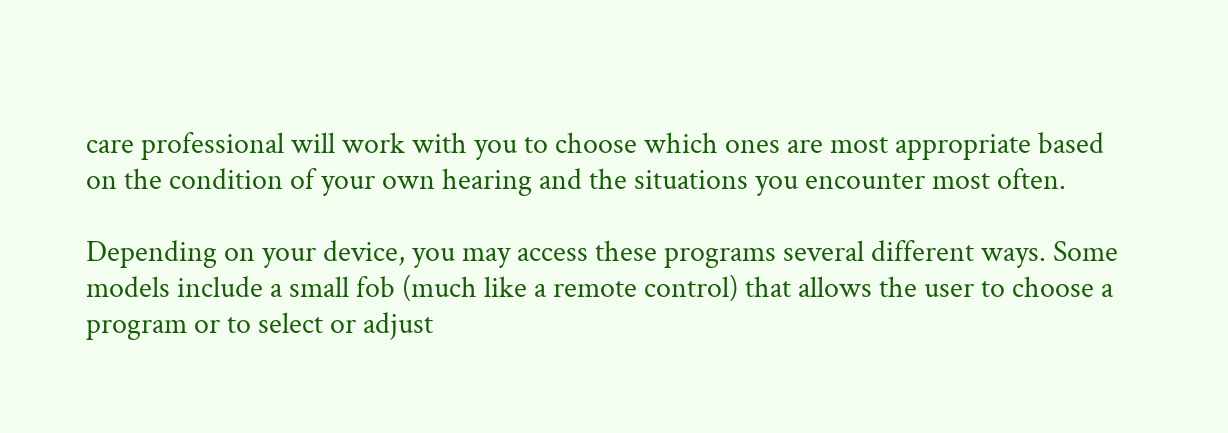care professional will work with you to choose which ones are most appropriate based on the condition of your own hearing and the situations you encounter most often.

Depending on your device, you may access these programs several different ways. Some models include a small fob (much like a remote control) that allows the user to choose a program or to select or adjust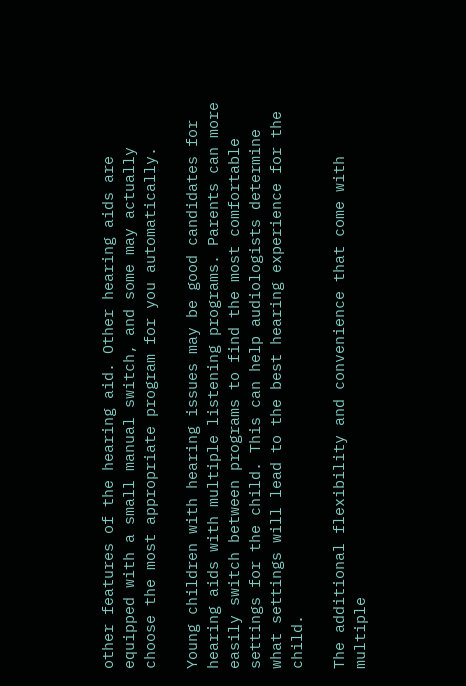other features of the hearing aid. Other hearing aids are equipped with a small manual switch, and some may actually choose the most appropriate program for you automatically.

Young children with hearing issues may be good candidates for hearing aids with multiple listening programs. Parents can more easily switch between programs to find the most comfortable settings for the child. This can help audiologists determine what settings will lead to the best hearing experience for the child.

The additional flexibility and convenience that come with multiple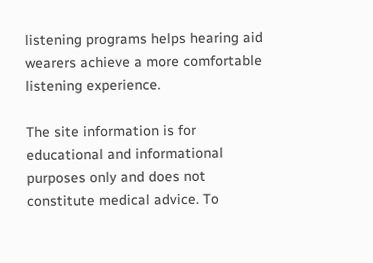listening programs helps hearing aid wearers achieve a more comfortable listening experience.

The site information is for educational and informational purposes only and does not constitute medical advice. To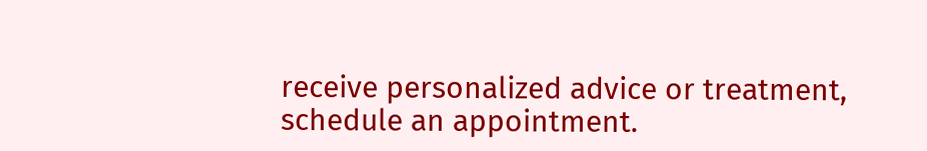receive personalized advice or treatment, schedule an appointment.